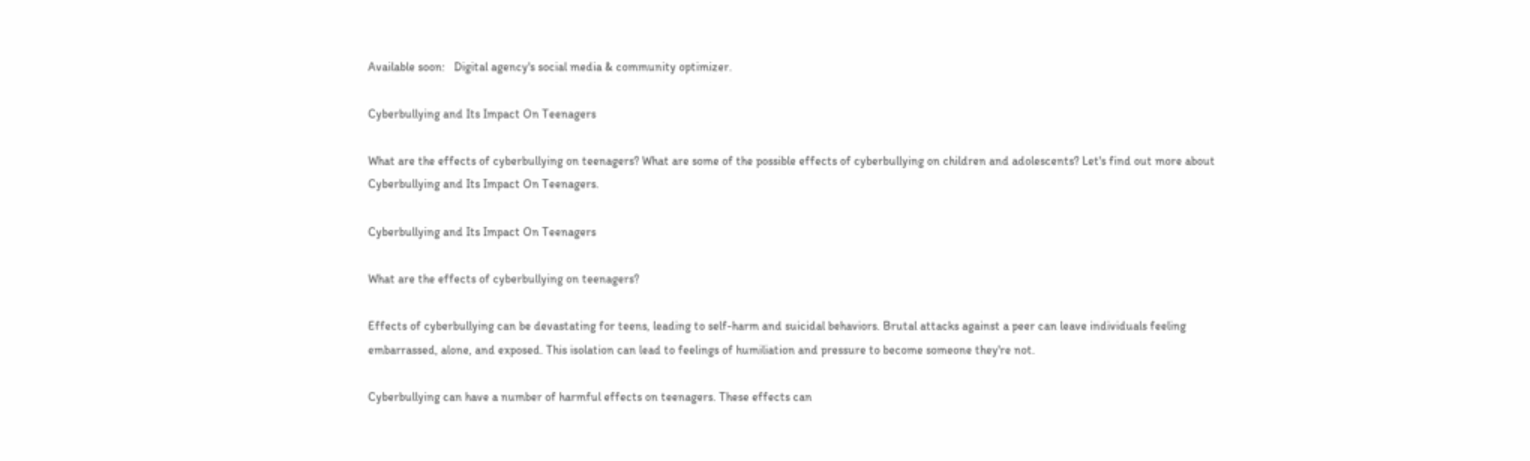Available soon:   Digital agency's social media & community optimizer.

Cyberbullying and Its Impact On Teenagers

What are the effects of cyberbullying on teenagers? What are some of the possible effects of cyberbullying on children and adolescents? Let's find out more about Cyberbullying and Its Impact On Teenagers.

Cyberbullying and Its Impact On Teenagers

What are the effects of cyberbullying on teenagers?

Effects of cyberbullying can be devastating for teens, leading to self-harm and suicidal behaviors. Brutal attacks against a peer can leave individuals feeling embarrassed, alone, and exposed. This isolation can lead to feelings of humiliation and pressure to become someone they're not.

Cyberbullying can have a number of harmful effects on teenagers. These effects can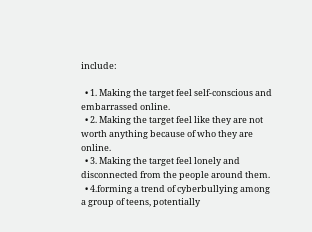include:

  • 1. Making the target feel self-conscious and embarrassed online.
  • 2. Making the target feel like they are not worth anything because of who they are online.
  • 3. Making the target feel lonely and disconnected from the people around them.
  • 4.forming a trend of cyberbullying among a group of teens, potentially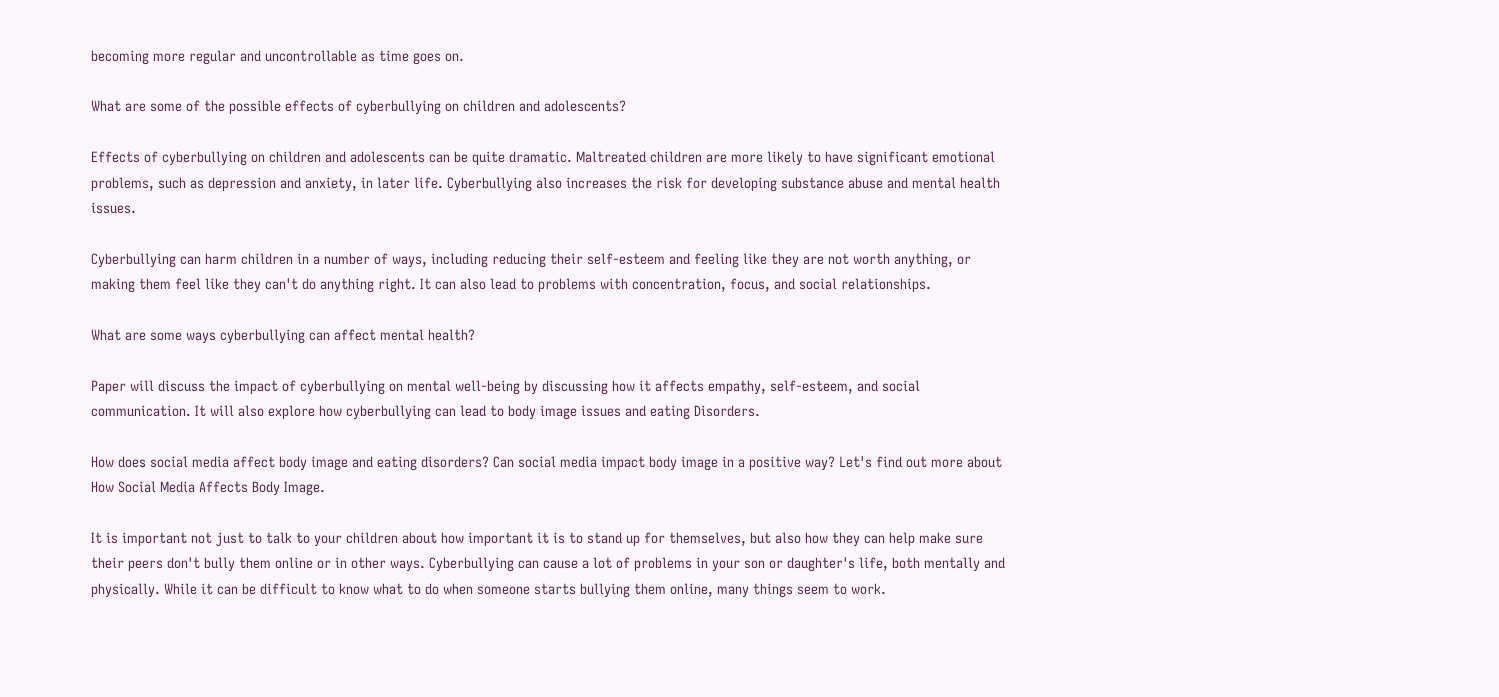becoming more regular and uncontrollable as time goes on.

What are some of the possible effects of cyberbullying on children and adolescents?

Effects of cyberbullying on children and adolescents can be quite dramatic. Maltreated children are more likely to have significant emotional problems, such as depression and anxiety, in later life. Cyberbullying also increases the risk for developing substance abuse and mental health issues.

Cyberbullying can harm children in a number of ways, including reducing their self-esteem and feeling like they are not worth anything, or making them feel like they can't do anything right. It can also lead to problems with concentration, focus, and social relationships.

What are some ways cyberbullying can affect mental health?

Paper will discuss the impact of cyberbullying on mental well-being by discussing how it affects empathy, self-esteem, and social communication. It will also explore how cyberbullying can lead to body image issues and eating Disorders.

How does social media affect body image and eating disorders? Can social media impact body image in a positive way? Let's find out more about How Social Media Affects Body Image.

It is important not just to talk to your children about how important it is to stand up for themselves, but also how they can help make sure their peers don't bully them online or in other ways. Cyberbullying can cause a lot of problems in your son or daughter's life, both mentally and physically. While it can be difficult to know what to do when someone starts bullying them online, many things seem to work.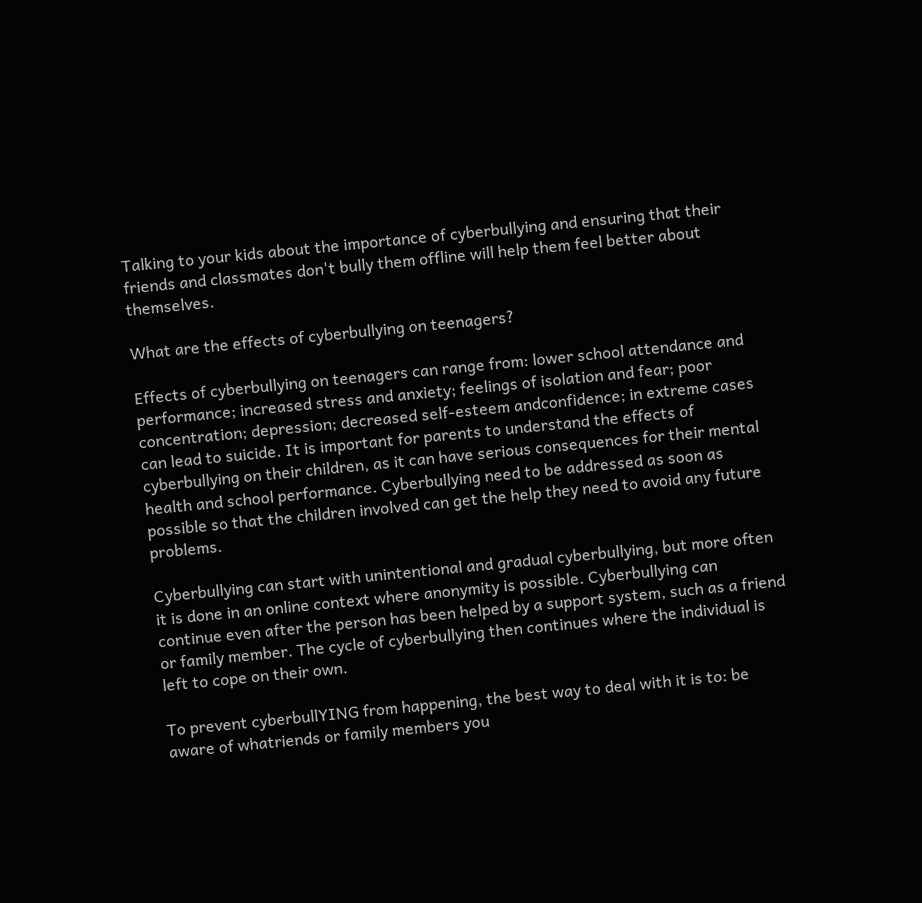Talking to your kids about the importance of cyberbullying and ensuring that their friends and classmates don't bully them offline will help them feel better about themselves.

What are the effects of cyberbullying on teenagers?

Effects of cyberbullying on teenagers can range from: lower school attendance and performance; increased stress and anxiety; feelings of isolation and fear; poor concentration; depression; decreased self-esteem andconfidence; in extreme cases can lead to suicide. It is important for parents to understand the effects of cyberbullying on their children, as it can have serious consequences for their mental health and school performance. Cyberbullying need to be addressed as soon as possible so that the children involved can get the help they need to avoid any future problems.

Cyberbullying can start with unintentional and gradual cyberbullying, but more often it is done in an online context where anonymity is possible. Cyberbullying can continue even after the person has been helped by a support system, such as a friend or family member. The cycle of cyberbullying then continues where the individual is left to cope on their own.

To prevent cyberbullYING from happening, the best way to deal with it is to: be aware of whatriends or family members you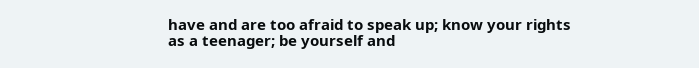have and are too afraid to speak up; know your rights as a teenager; be yourself and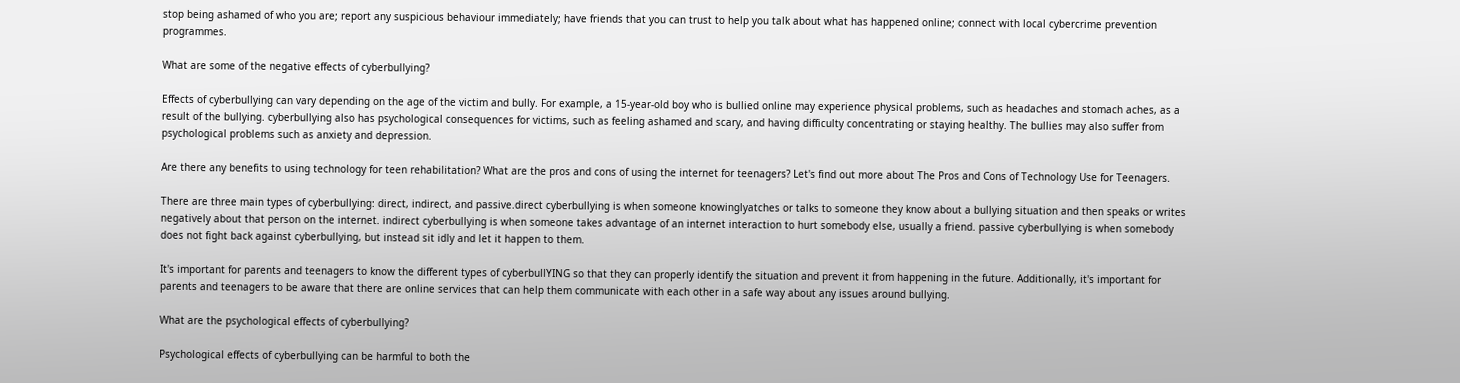stop being ashamed of who you are; report any suspicious behaviour immediately; have friends that you can trust to help you talk about what has happened online; connect with local cybercrime prevention programmes.

What are some of the negative effects of cyberbullying?

Effects of cyberbullying can vary depending on the age of the victim and bully. For example, a 15-year-old boy who is bullied online may experience physical problems, such as headaches and stomach aches, as a result of the bullying. cyberbullying also has psychological consequences for victims, such as feeling ashamed and scary, and having difficulty concentrating or staying healthy. The bullies may also suffer from psychological problems such as anxiety and depression.

Are there any benefits to using technology for teen rehabilitation? What are the pros and cons of using the internet for teenagers? Let's find out more about The Pros and Cons of Technology Use for Teenagers.

There are three main types of cyberbullying: direct, indirect, and passive.direct cyberbullying is when someone knowinglyatches or talks to someone they know about a bullying situation and then speaks or writes negatively about that person on the internet. indirect cyberbullying is when someone takes advantage of an internet interaction to hurt somebody else, usually a friend. passive cyberbullying is when somebody does not fight back against cyberbullying, but instead sit idly and let it happen to them.

It's important for parents and teenagers to know the different types of cyberbullYING so that they can properly identify the situation and prevent it from happening in the future. Additionally, it's important for parents and teenagers to be aware that there are online services that can help them communicate with each other in a safe way about any issues around bullying.

What are the psychological effects of cyberbullying?

Psychological effects of cyberbullying can be harmful to both the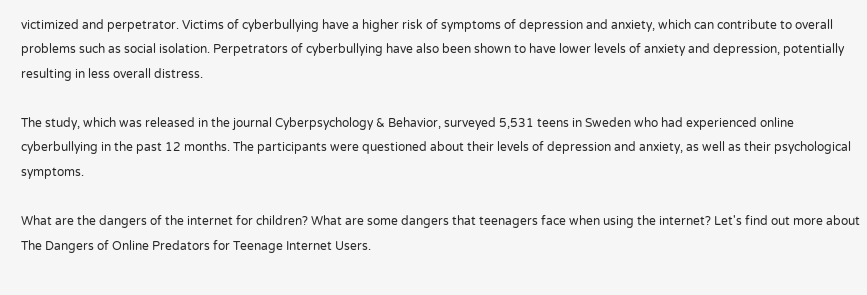victimized and perpetrator. Victims of cyberbullying have a higher risk of symptoms of depression and anxiety, which can contribute to overall problems such as social isolation. Perpetrators of cyberbullying have also been shown to have lower levels of anxiety and depression, potentially resulting in less overall distress.

The study, which was released in the journal Cyberpsychology & Behavior, surveyed 5,531 teens in Sweden who had experienced online cyberbullying in the past 12 months. The participants were questioned about their levels of depression and anxiety, as well as their psychological symptoms.

What are the dangers of the internet for children? What are some dangers that teenagers face when using the internet? Let's find out more about The Dangers of Online Predators for Teenage Internet Users.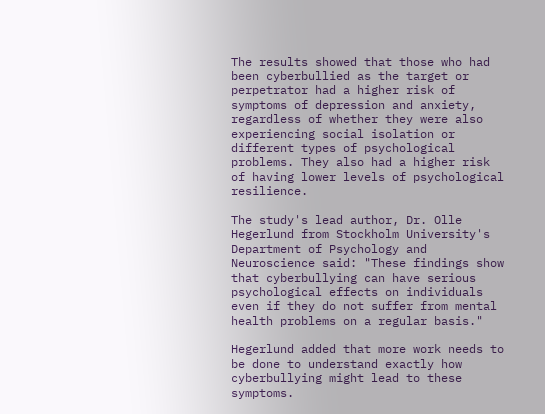The results showed that those who had been cyberbullied as the target or perpetrator had a higher risk of symptoms of depression and anxiety, regardless of whether they were also experiencing social isolation or different types of psychological problems. They also had a higher risk of having lower levels of psychological resilience.

The study's lead author, Dr. Olle Hegerlund from Stockholm University's Department of Psychology and Neuroscience said: "These findings show that cyberbullying can have serious psychological effects on individuals even if they do not suffer from mental health problems on a regular basis."

Hegerlund added that more work needs to be done to understand exactly how cyberbullying might lead to these symptoms.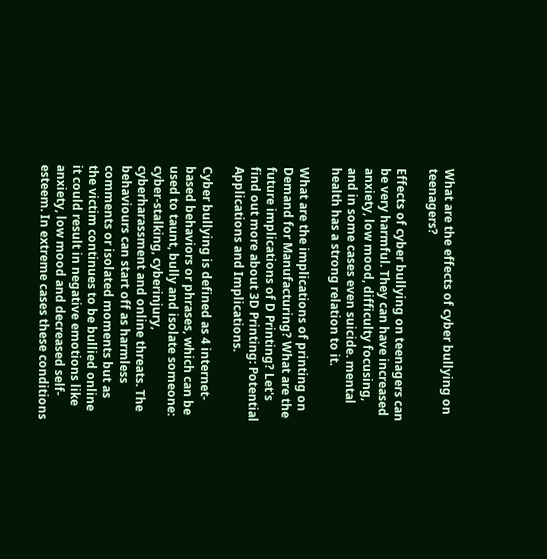What are the effects of cyber bullying on teenagers?

Effects of cyber bullying on teenagers can be very harmful. They can have increased anxiety, low mood, difficulty focusing, and in some cases even suicide. mental health has a strong relation to it.

What are the implications of printing on Demand for Manufacturing? What are the future implications of D Printing? Let's find out more about 3D Printing: Potential Applications and Implications.

Cyber bullying is defined as 4 internet-based behaviors or phrases, which can be used to taunt, bully and isolate someone: cyber-stalking, cyberinjury, cyberharassment and online threats. The behaviours can start off as harmless comments or isolated moments but as the victim continues to be bullied online it could result in negative emotions like anxiety, low mood and decreased self-esteem. In extreme cases these conditions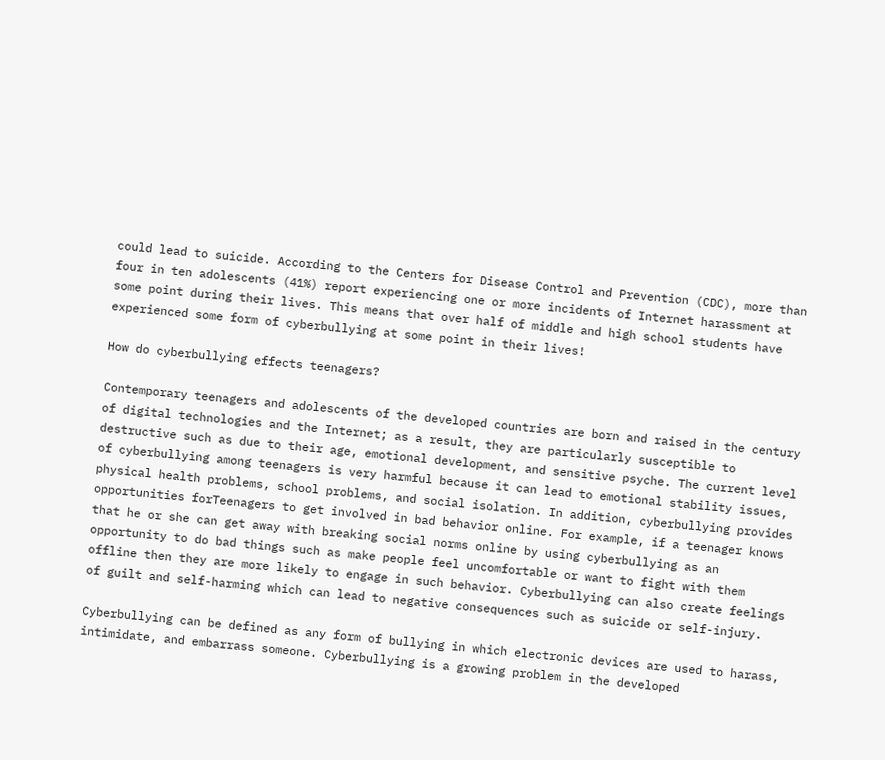could lead to suicide. According to the Centers for Disease Control and Prevention (CDC), more than four in ten adolescents (41%) report experiencing one or more incidents of Internet harassment at some point during their lives. This means that over half of middle and high school students have experienced some form of cyberbullying at some point in their lives!

How do cyberbullying effects teenagers?

Contemporary teenagers and adolescents of the developed countries are born and raised in the century of digital technologies and the Internet; as a result, they are particularly susceptible to destructive such as due to their age, emotional development, and sensitive psyche. The current level of cyberbullying among teenagers is very harmful because it can lead to emotional stability issues, physical health problems, school problems, and social isolation. In addition, cyberbullying provides opportunities forTeenagers to get involved in bad behavior online. For example, if a teenager knows that he or she can get away with breaking social norms online by using cyberbullying as an opportunity to do bad things such as make people feel uncomfortable or want to fight with them offline then they are more likely to engage in such behavior. Cyberbullying can also create feelings of guilt and self-harming which can lead to negative consequences such as suicide or self-injury.

Cyberbullying can be defined as any form of bullying in which electronic devices are used to harass, intimidate, and embarrass someone. Cyberbullying is a growing problem in the developed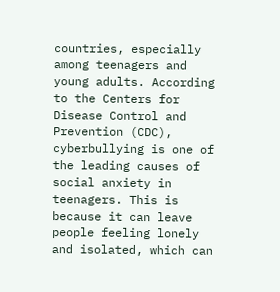countries, especially among teenagers and young adults. According to the Centers for Disease Control and Prevention (CDC), cyberbullying is one of the leading causes of social anxiety in teenagers. This is because it can leave people feeling lonely and isolated, which can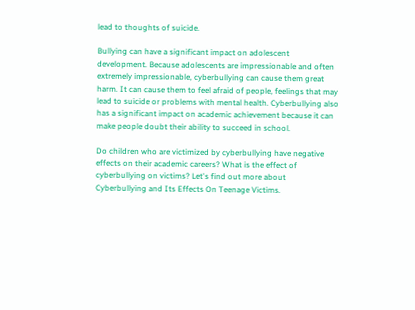lead to thoughts of suicide.

Bullying can have a significant impact on adolescent development. Because adolescents are impressionable and often extremely impressionable, cyberbullying can cause them great harm. It can cause them to feel afraid of people, feelings that may lead to suicide or problems with mental health. Cyberbullying also has a significant impact on academic achievement because it can make people doubt their ability to succeed in school.

Do children who are victimized by cyberbullying have negative effects on their academic careers? What is the effect of cyberbullying on victims? Let's find out more about Cyberbullying and Its Effects On Teenage Victims.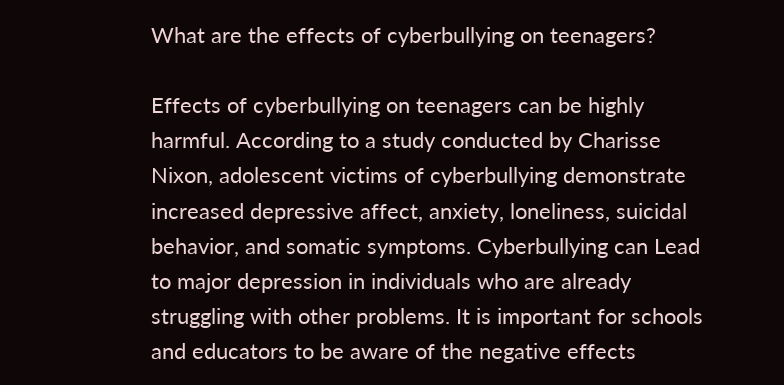What are the effects of cyberbullying on teenagers?

Effects of cyberbullying on teenagers can be highly harmful. According to a study conducted by Charisse Nixon, adolescent victims of cyberbullying demonstrate increased depressive affect, anxiety, loneliness, suicidal behavior, and somatic symptoms. Cyberbullying can Lead to major depression in individuals who are already struggling with other problems. It is important for schools and educators to be aware of the negative effects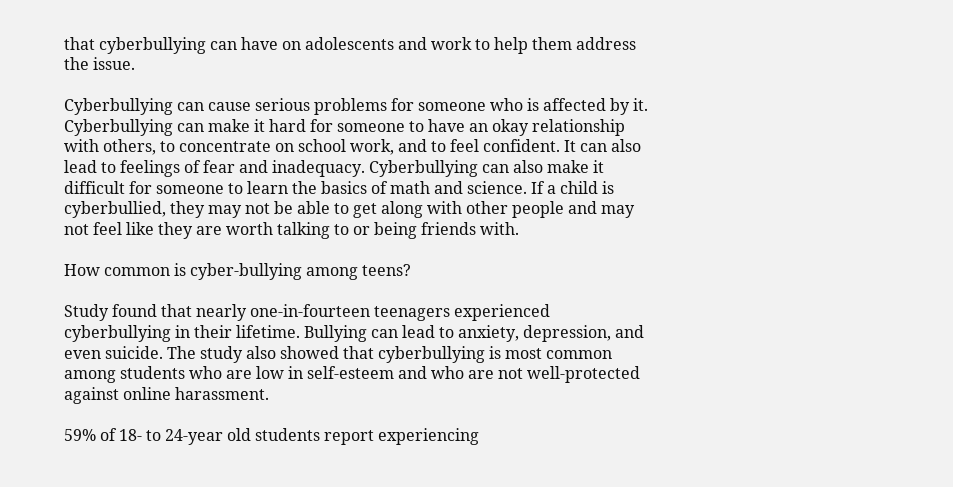that cyberbullying can have on adolescents and work to help them address the issue.

Cyberbullying can cause serious problems for someone who is affected by it. Cyberbullying can make it hard for someone to have an okay relationship with others, to concentrate on school work, and to feel confident. It can also lead to feelings of fear and inadequacy. Cyberbullying can also make it difficult for someone to learn the basics of math and science. If a child is cyberbullied, they may not be able to get along with other people and may not feel like they are worth talking to or being friends with.

How common is cyber-bullying among teens?

Study found that nearly one-in-fourteen teenagers experienced cyberbullying in their lifetime. Bullying can lead to anxiety, depression, and even suicide. The study also showed that cyberbullying is most common among students who are low in self-esteem and who are not well-protected against online harassment.

59% of 18- to 24-year old students report experiencing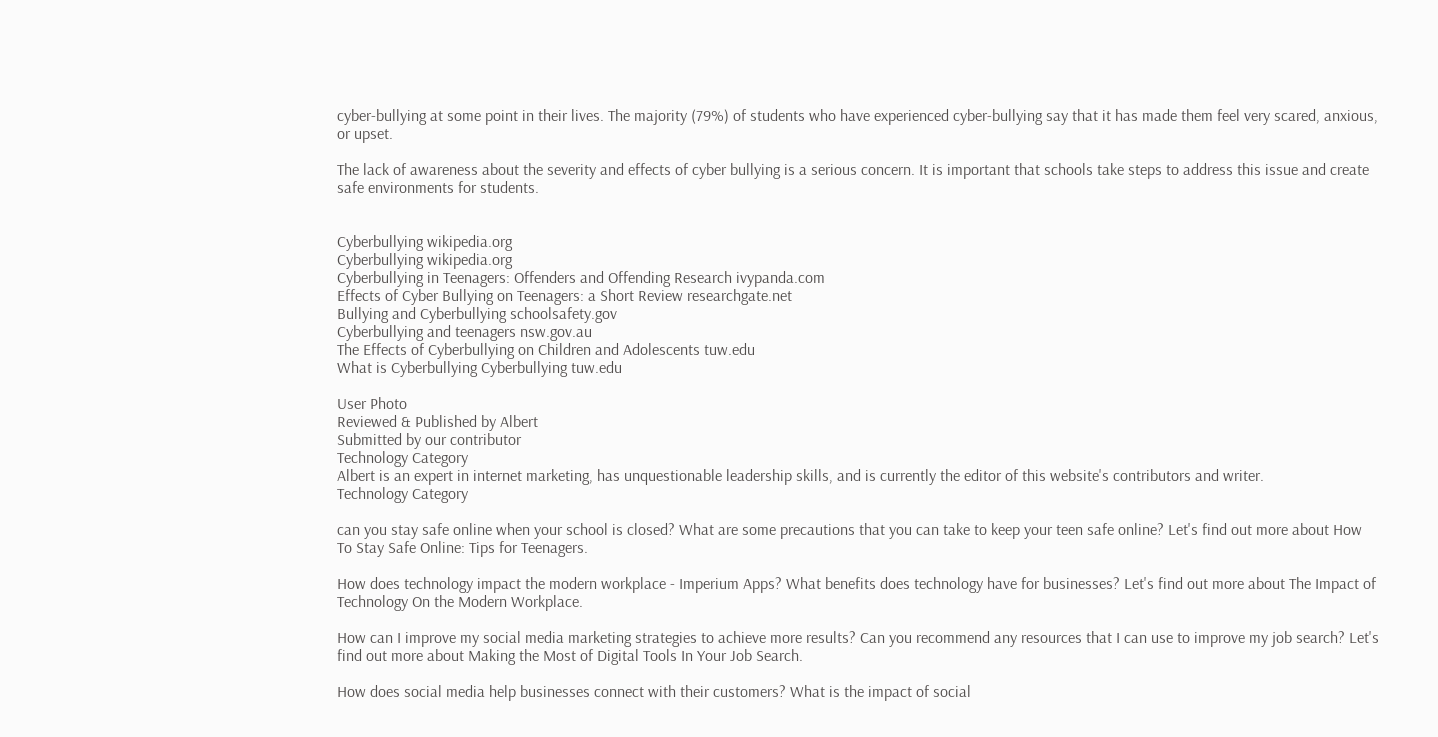cyber-bullying at some point in their lives. The majority (79%) of students who have experienced cyber-bullying say that it has made them feel very scared, anxious, or upset.

The lack of awareness about the severity and effects of cyber bullying is a serious concern. It is important that schools take steps to address this issue and create safe environments for students.


Cyberbullying wikipedia.org
Cyberbullying wikipedia.org
Cyberbullying in Teenagers: Offenders and Offending Research ivypanda.com
Effects of Cyber Bullying on Teenagers: a Short Review researchgate.net
Bullying and Cyberbullying schoolsafety.gov
Cyberbullying and teenagers nsw.gov.au
The Effects of Cyberbullying on Children and Adolescents tuw.edu
What is Cyberbullying Cyberbullying tuw.edu

User Photo
Reviewed & Published by Albert
Submitted by our contributor
Technology Category
Albert is an expert in internet marketing, has unquestionable leadership skills, and is currently the editor of this website's contributors and writer.
Technology Category

can you stay safe online when your school is closed? What are some precautions that you can take to keep your teen safe online? Let's find out more about How To Stay Safe Online: Tips for Teenagers.

How does technology impact the modern workplace - Imperium Apps? What benefits does technology have for businesses? Let's find out more about The Impact of Technology On the Modern Workplace.

How can I improve my social media marketing strategies to achieve more results? Can you recommend any resources that I can use to improve my job search? Let's find out more about Making the Most of Digital Tools In Your Job Search.

How does social media help businesses connect with their customers? What is the impact of social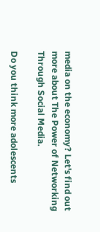media on the economy? Let's find out more about The Power of Networking Through Social Media.

Do you think more adolescents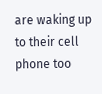are waking up to their cell phone too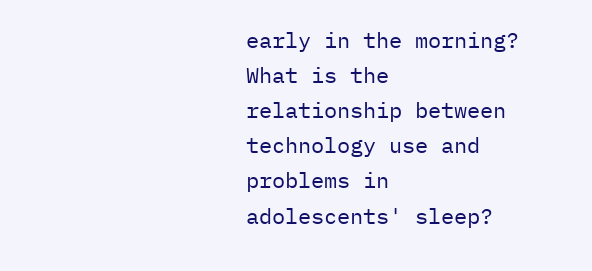early in the morning? What is the relationship between technology use and problems in adolescents' sleep?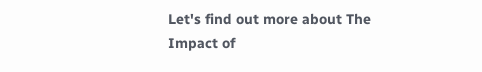Let's find out more about The Impact of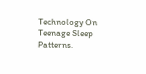Technology On Teenage Sleep Patterns.